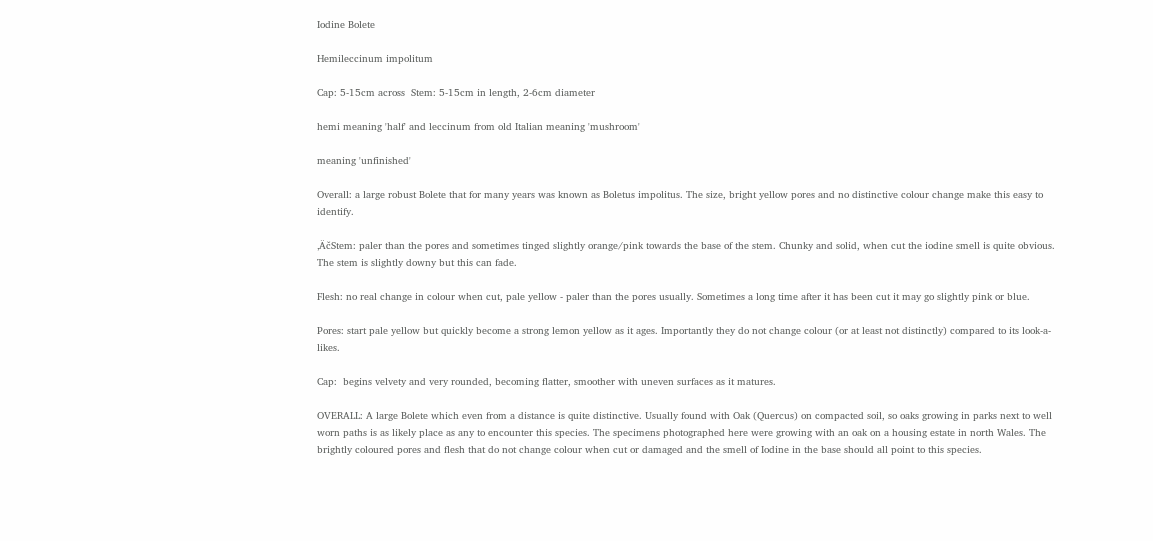Iodine Bolete

Hemileccinum impolitum

Cap: 5-15cm across  Stem: 5-15cm in length, 2-6cm diameter

hemi meaning 'half' and leccinum from old Italian meaning 'mushroom'

meaning 'unfinished'

Overall: a large robust Bolete that for many years was known as Boletus impolitus. The size, bright yellow pores and no distinctive colour change make this easy to identify.

‚ÄčStem: paler than the pores and sometimes tinged slightly orange/pink towards the base of the stem. Chunky and solid, when cut the iodine smell is quite obvious. The stem is slightly downy but this can fade.

Flesh: no real change in colour when cut, pale yellow - paler than the pores usually. Sometimes a long time after it has been cut it may go slightly pink or blue.

Pores: start pale yellow but quickly become a strong lemon yellow as it ages. Importantly they do not change colour (or at least not distinctly) compared to its look-a-likes.

Cap:  begins velvety and very rounded, becoming flatter, smoother with uneven surfaces as it matures.

OVERALL: A large Bolete which even from a distance is quite distinctive. Usually found with Oak (Quercus) on compacted soil, so oaks growing in parks next to well worn paths is as likely place as any to encounter this species. The specimens photographed here were growing with an oak on a housing estate in north Wales. The brightly coloured pores and flesh that do not change colour when cut or damaged and the smell of Iodine in the base should all point to this species.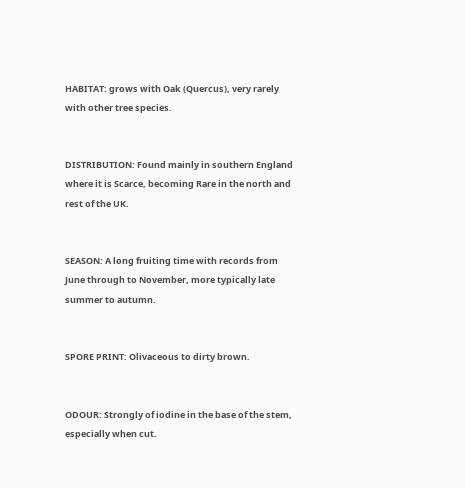HABITAT: grows with Oak (Quercus), very rarely with other tree species.


DISTRIBUTION: Found mainly in southern England where it is Scarce, becoming Rare in the north and rest of the UK.


SEASON: A long fruiting time with records from June through to November, more typically late summer to autumn.


SPORE PRINT: Olivaceous to dirty brown.


ODOUR: Strongly of iodine in the base of the stem, especially when cut.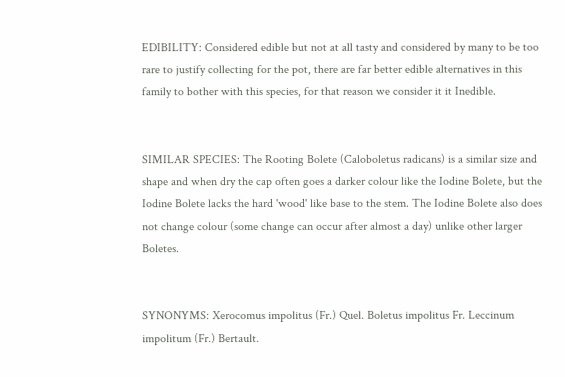EDIBILITY: Considered edible but not at all tasty and considered by many to be too rare to justify collecting for the pot, there are far better edible alternatives in this family to bother with this species, for that reason we consider it it Inedible.


SIMILAR SPECIES: The Rooting Bolete (Caloboletus radicans) is a similar size and shape and when dry the cap often goes a darker colour like the Iodine Bolete, but the Iodine Bolete lacks the hard 'wood' like base to the stem. The Iodine Bolete also does not change colour (some change can occur after almost a day) unlike other larger Boletes.


SYNONYMS: Xerocomus impolitus (Fr.) Quel. Boletus impolitus Fr. Leccinum impolitum (Fr.) Bertault.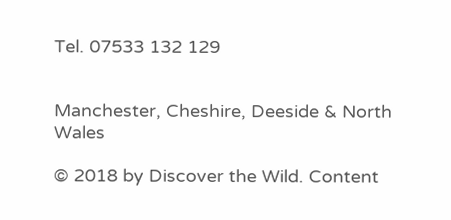Tel. 07533 132 129


Manchester, Cheshire, Deeside & North Wales

© 2018 by Discover the Wild. Content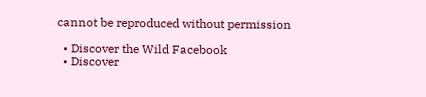cannot be reproduced without permission

  • Discover the Wild Facebook
  • Discover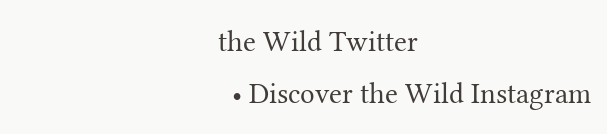the Wild Twitter
  • Discover the Wild Instagram